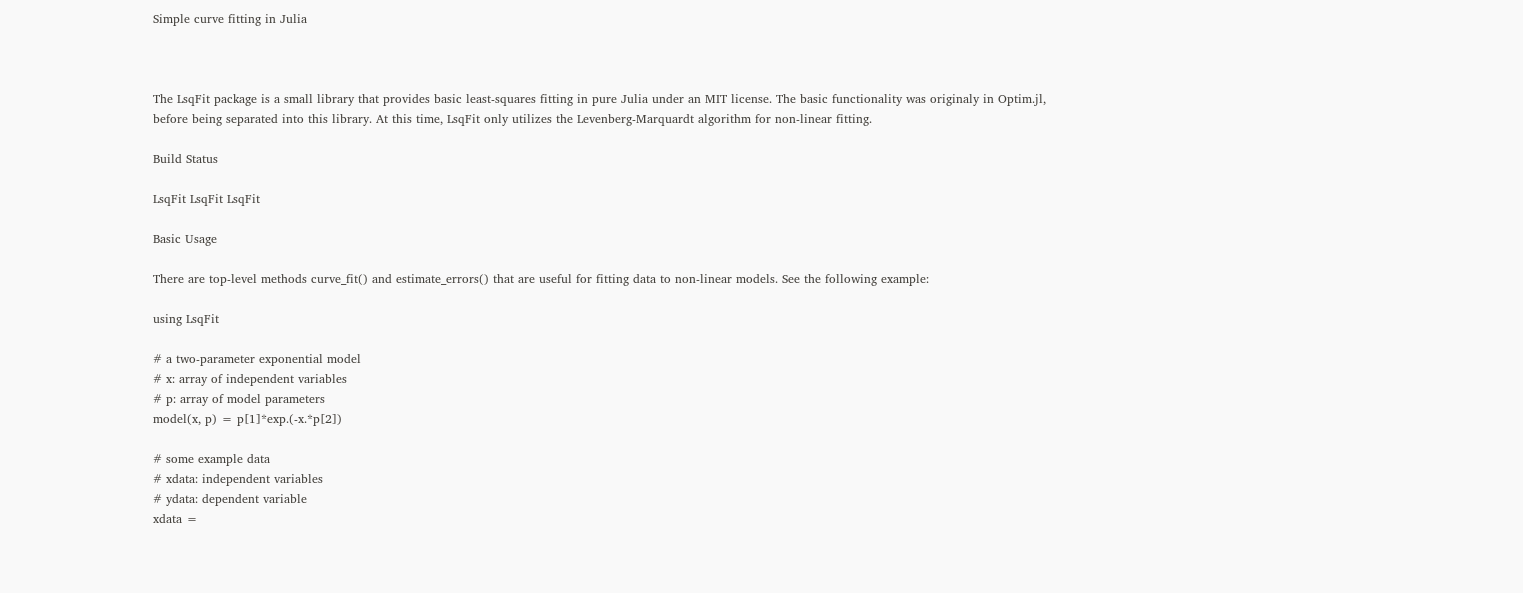Simple curve fitting in Julia



The LsqFit package is a small library that provides basic least-squares fitting in pure Julia under an MIT license. The basic functionality was originaly in Optim.jl, before being separated into this library. At this time, LsqFit only utilizes the Levenberg-Marquardt algorithm for non-linear fitting.

Build Status

LsqFit LsqFit LsqFit

Basic Usage

There are top-level methods curve_fit() and estimate_errors() that are useful for fitting data to non-linear models. See the following example:

using LsqFit

# a two-parameter exponential model
# x: array of independent variables
# p: array of model parameters
model(x, p) = p[1]*exp.(-x.*p[2])

# some example data
# xdata: independent variables
# ydata: dependent variable
xdata =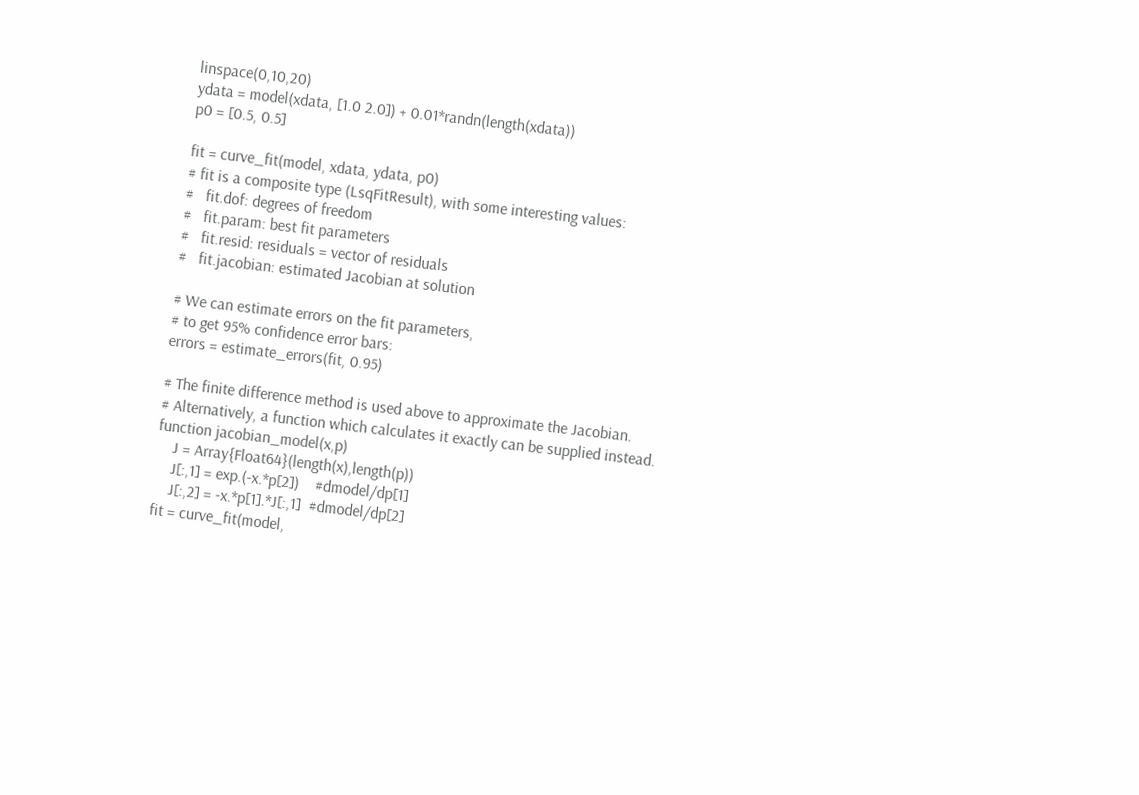linspace(0,10,20)
ydata = model(xdata, [1.0 2.0]) + 0.01*randn(length(xdata))
p0 = [0.5, 0.5]

fit = curve_fit(model, xdata, ydata, p0)
# fit is a composite type (LsqFitResult), with some interesting values:
#   fit.dof: degrees of freedom
#   fit.param: best fit parameters
#   fit.resid: residuals = vector of residuals
#   fit.jacobian: estimated Jacobian at solution

# We can estimate errors on the fit parameters,
# to get 95% confidence error bars:
errors = estimate_errors(fit, 0.95)

# The finite difference method is used above to approximate the Jacobian.
# Alternatively, a function which calculates it exactly can be supplied instead.
function jacobian_model(x,p)
    J = Array{Float64}(length(x),length(p))
    J[:,1] = exp.(-x.*p[2])    #dmodel/dp[1]
    J[:,2] = -x.*p[1].*J[:,1]  #dmodel/dp[2]
fit = curve_fit(model,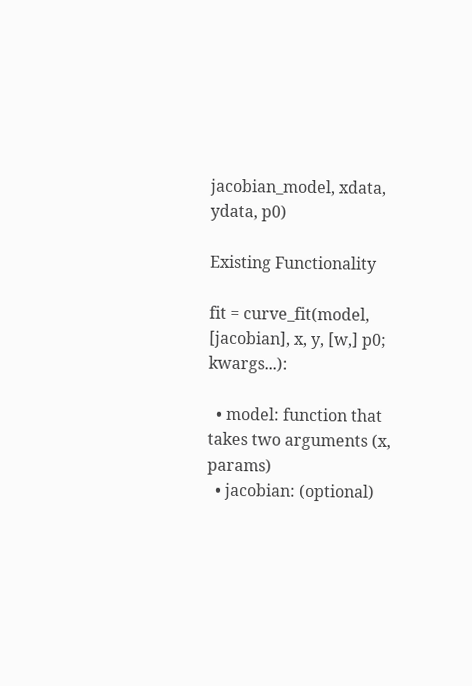jacobian_model, xdata, ydata, p0)

Existing Functionality

fit = curve_fit(model, [jacobian], x, y, [w,] p0; kwargs...):

  • model: function that takes two arguments (x, params)
  • jacobian: (optional)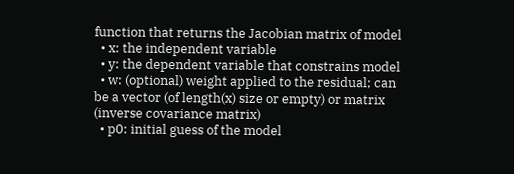function that returns the Jacobian matrix of model
  • x: the independent variable
  • y: the dependent variable that constrains model
  • w: (optional) weight applied to the residual; can be a vector (of length(x) size or empty) or matrix (inverse covariance matrix)
  • p0: initial guess of the model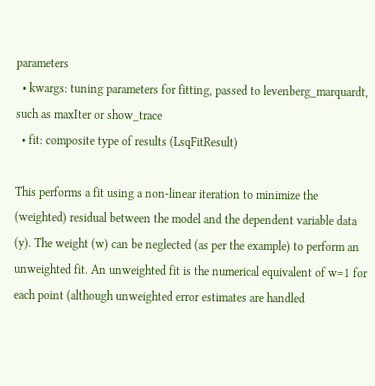parameters
  • kwargs: tuning parameters for fitting, passed to levenberg_marquardt, such as maxIter or show_trace
  • fit: composite type of results (LsqFitResult)

This performs a fit using a non-linear iteration to minimize the (weighted) residual between the model and the dependent variable data (y). The weight (w) can be neglected (as per the example) to perform an unweighted fit. An unweighted fit is the numerical equivalent of w=1 for each point (although unweighted error estimates are handled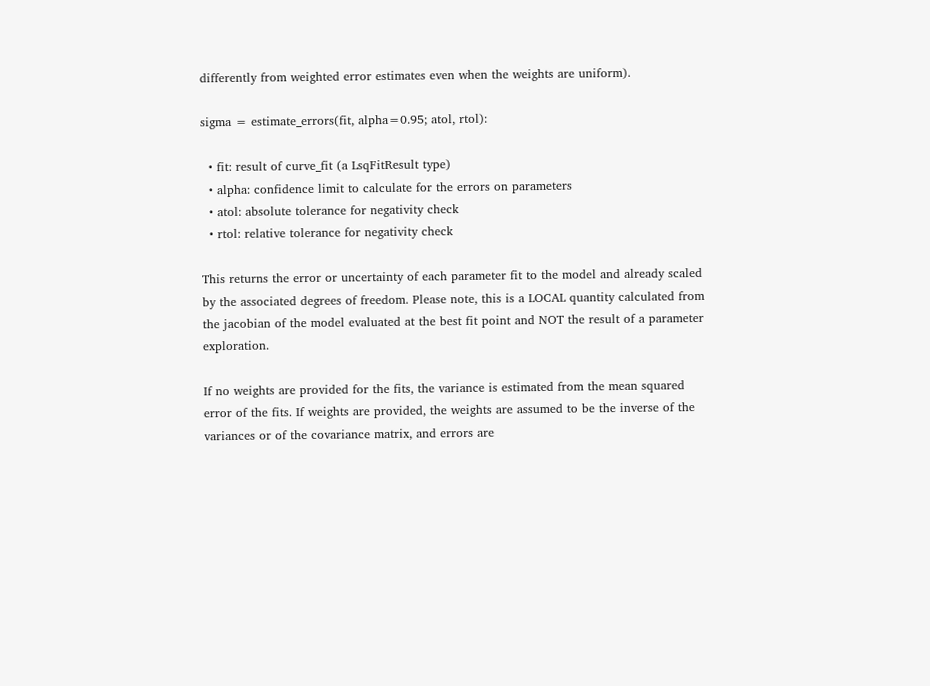differently from weighted error estimates even when the weights are uniform).

sigma = estimate_errors(fit, alpha=0.95; atol, rtol):

  • fit: result of curve_fit (a LsqFitResult type)
  • alpha: confidence limit to calculate for the errors on parameters
  • atol: absolute tolerance for negativity check
  • rtol: relative tolerance for negativity check

This returns the error or uncertainty of each parameter fit to the model and already scaled by the associated degrees of freedom. Please note, this is a LOCAL quantity calculated from the jacobian of the model evaluated at the best fit point and NOT the result of a parameter exploration.

If no weights are provided for the fits, the variance is estimated from the mean squared error of the fits. If weights are provided, the weights are assumed to be the inverse of the variances or of the covariance matrix, and errors are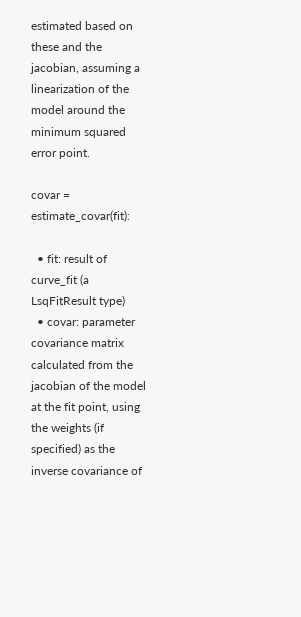estimated based on these and the jacobian, assuming a linearization of the model around the minimum squared error point.

covar = estimate_covar(fit):

  • fit: result of curve_fit (a LsqFitResult type)
  • covar: parameter covariance matrix calculated from the jacobian of the model at the fit point, using the weights (if specified) as the inverse covariance of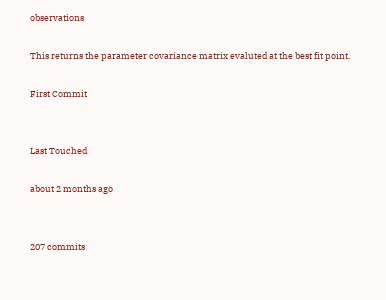observations

This returns the parameter covariance matrix evaluted at the best fit point.

First Commit


Last Touched

about 2 months ago


207 commits